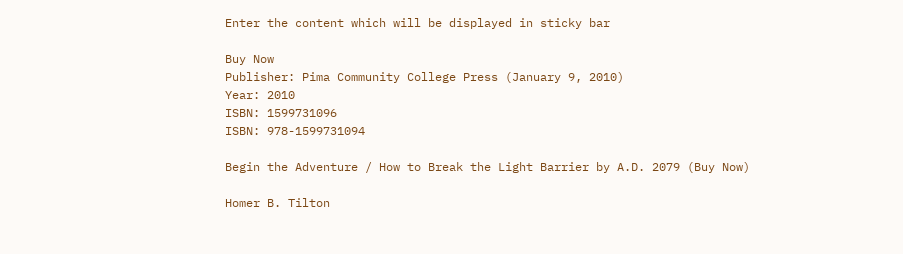Enter the content which will be displayed in sticky bar

Buy Now
Publisher: Pima Community College Press (January 9, 2010)
Year: 2010
ISBN: 1599731096
ISBN: 978-1599731094

Begin the Adventure / How to Break the Light Barrier by A.D. 2079 (Buy Now)

Homer B. Tilton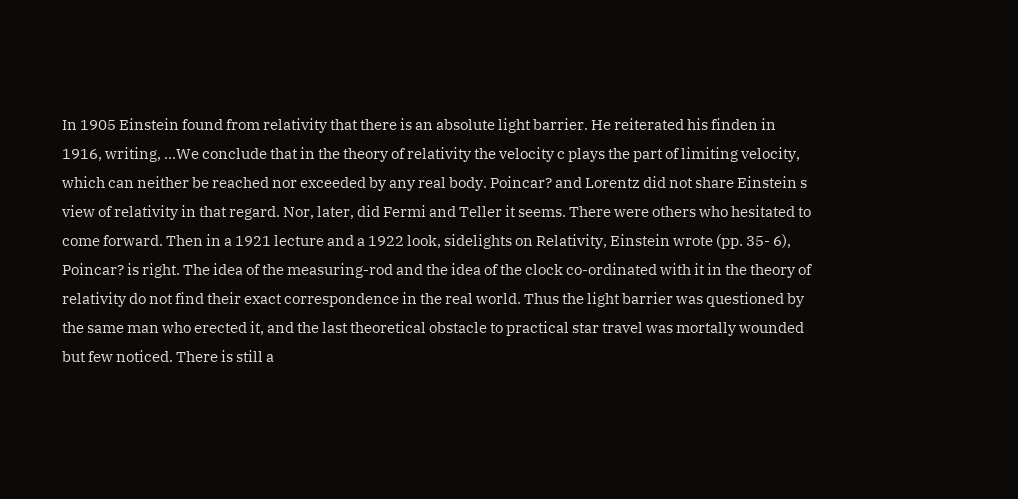In 1905 Einstein found from relativity that there is an absolute light barrier. He reiterated his finden in 1916, writing, ...We conclude that in the theory of relativity the velocity c plays the part of limiting velocity, which can neither be reached nor exceeded by any real body. Poincar? and Lorentz did not share Einstein s view of relativity in that regard. Nor, later, did Fermi and Teller it seems. There were others who hesitated to come forward. Then in a 1921 lecture and a 1922 look, sidelights on Relativity, Einstein wrote (pp. 35- 6), Poincar? is right. The idea of the measuring-rod and the idea of the clock co-ordinated with it in the theory of relativity do not find their exact correspondence in the real world. Thus the light barrier was questioned by the same man who erected it, and the last theoretical obstacle to practical star travel was mortally wounded but few noticed. There is still a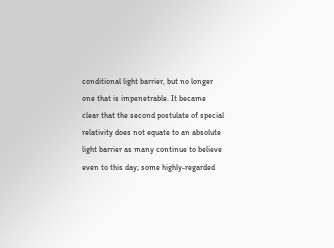conditional light barrier, but no longer one that is impenetrable. It became clear that the second postulate of special relativity does not equate to an absolute light barrier as many continue to believe even to this day; some highly-regarded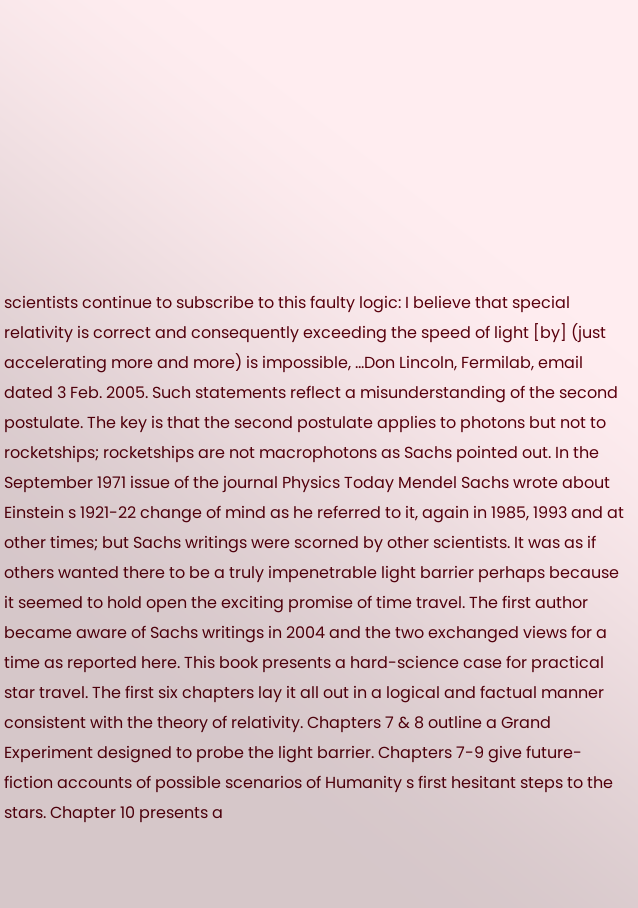scientists continue to subscribe to this faulty logic: I believe that special relativity is correct and consequently exceeding the speed of light [by] (just accelerating more and more) is impossible, ...Don Lincoln, Fermilab, email dated 3 Feb. 2005. Such statements reflect a misunderstanding of the second postulate. The key is that the second postulate applies to photons but not to rocketships; rocketships are not macrophotons as Sachs pointed out. In the September 1971 issue of the journal Physics Today Mendel Sachs wrote about Einstein s 1921-22 change of mind as he referred to it, again in 1985, 1993 and at other times; but Sachs writings were scorned by other scientists. It was as if others wanted there to be a truly impenetrable light barrier perhaps because it seemed to hold open the exciting promise of time travel. The first author became aware of Sachs writings in 2004 and the two exchanged views for a time as reported here. This book presents a hard-science case for practical star travel. The first six chapters lay it all out in a logical and factual manner consistent with the theory of relativity. Chapters 7 & 8 outline a Grand Experiment designed to probe the light barrier. Chapters 7-9 give future-fiction accounts of possible scenarios of Humanity s first hesitant steps to the stars. Chapter 10 presents a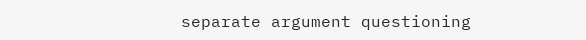separate argument questioning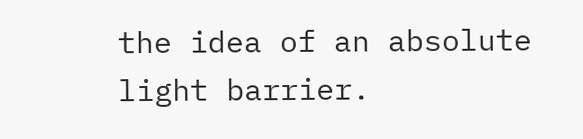the idea of an absolute light barrier.